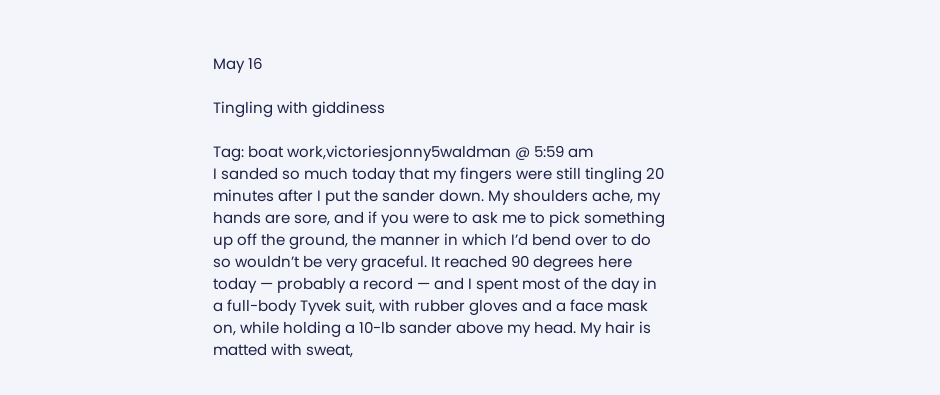May 16

Tingling with giddiness

Tag: boat work,victoriesjonny5waldman @ 5:59 am
I sanded so much today that my fingers were still tingling 20 minutes after I put the sander down. My shoulders ache, my hands are sore, and if you were to ask me to pick something up off the ground, the manner in which I’d bend over to do so wouldn’t be very graceful. It reached 90 degrees here today — probably a record — and I spent most of the day in a full-body Tyvek suit, with rubber gloves and a face mask on, while holding a 10-lb sander above my head. My hair is matted with sweat,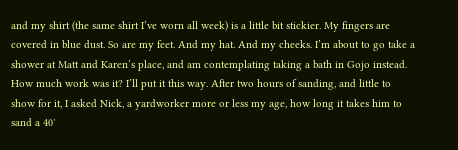and my shirt (the same shirt I’ve worn all week) is a little bit stickier. My fingers are covered in blue dust. So are my feet. And my hat. And my cheeks. I’m about to go take a shower at Matt and Karen’s place, and am contemplating taking a bath in Gojo instead. How much work was it? I’ll put it this way. After two hours of sanding, and little to show for it, I asked Nick, a yardworker more or less my age, how long it takes him to sand a 40′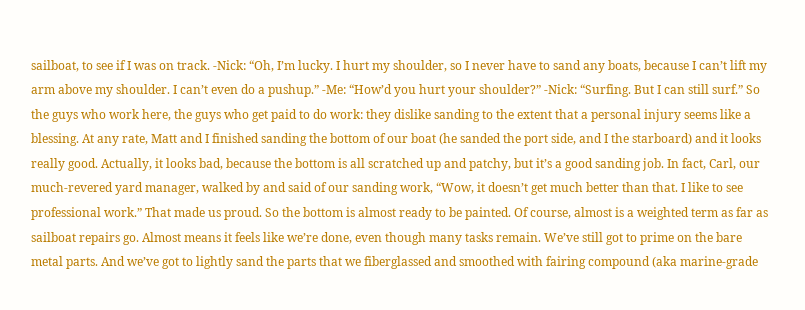sailboat, to see if I was on track. -Nick: “Oh, I’m lucky. I hurt my shoulder, so I never have to sand any boats, because I can’t lift my arm above my shoulder. I can’t even do a pushup.” -Me: “How’d you hurt your shoulder?” -Nick: “Surfing. But I can still surf.” So the guys who work here, the guys who get paid to do work: they dislike sanding to the extent that a personal injury seems like a blessing. At any rate, Matt and I finished sanding the bottom of our boat (he sanded the port side, and I the starboard) and it looks really good. Actually, it looks bad, because the bottom is all scratched up and patchy, but it’s a good sanding job. In fact, Carl, our much-revered yard manager, walked by and said of our sanding work, “Wow, it doesn’t get much better than that. I like to see professional work.” That made us proud. So the bottom is almost ready to be painted. Of course, almost is a weighted term as far as sailboat repairs go. Almost means it feels like we’re done, even though many tasks remain. We’ve still got to prime on the bare metal parts. And we’ve got to lightly sand the parts that we fiberglassed and smoothed with fairing compound (aka marine-grade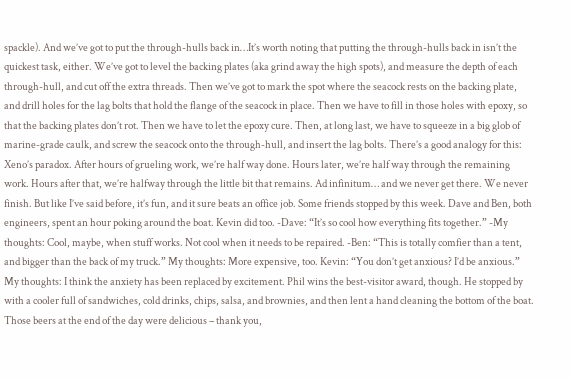spackle). And we’ve got to put the through-hulls back in…It’s worth noting that putting the through-hulls back in isn’t the quickest task, either. We’ve got to level the backing plates (aka grind away the high spots), and measure the depth of each through-hull, and cut off the extra threads. Then we’ve got to mark the spot where the seacock rests on the backing plate, and drill holes for the lag bolts that hold the flange of the seacock in place. Then we have to fill in those holes with epoxy, so that the backing plates don’t rot. Then we have to let the epoxy cure. Then, at long last, we have to squeeze in a big glob of marine-grade caulk, and screw the seacock onto the through-hull, and insert the lag bolts. There’s a good analogy for this: Xeno’s paradox. After hours of grueling work, we’re half way done. Hours later, we’re half way through the remaining work. Hours after that, we’re halfway through the little bit that remains. Ad infinitum… and we never get there. We never finish. But like I’ve said before, it’s fun, and it sure beats an office job. Some friends stopped by this week. Dave and Ben, both engineers, spent an hour poking around the boat. Kevin did too. -Dave: “It’s so cool how everything fits together.” -My thoughts: Cool, maybe, when stuff works. Not cool when it needs to be repaired. -Ben: “This is totally comfier than a tent, and bigger than the back of my truck.” My thoughts: More expensive, too. Kevin: “You don’t get anxious? I’d be anxious.” My thoughts: I think the anxiety has been replaced by excitement. Phil wins the best-visitor award, though. He stopped by with a cooler full of sandwiches, cold drinks, chips, salsa, and brownies, and then lent a hand cleaning the bottom of the boat. Those beers at the end of the day were delicious – thank you,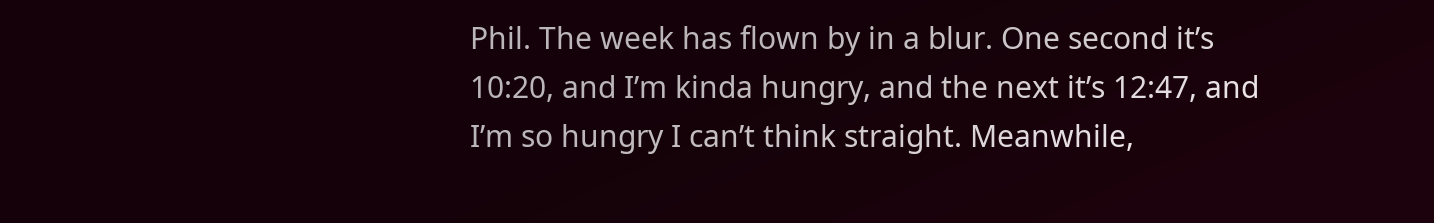Phil. The week has flown by in a blur. One second it’s 10:20, and I’m kinda hungry, and the next it’s 12:47, and I’m so hungry I can’t think straight. Meanwhile,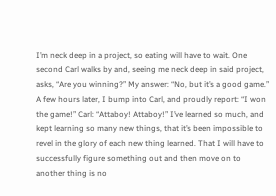I’m neck deep in a project, so eating will have to wait. One second Carl walks by and, seeing me neck deep in said project, asks, “Are you winning?” My answer: “No, but it’s a good game.” A few hours later, I bump into Carl, and proudly report: “I won the game!” Carl: “Attaboy! Attaboy!” I’ve learned so much, and kept learning so many new things, that it’s been impossible to revel in the glory of each new thing learned. That I will have to successfully figure something out and then move on to another thing is no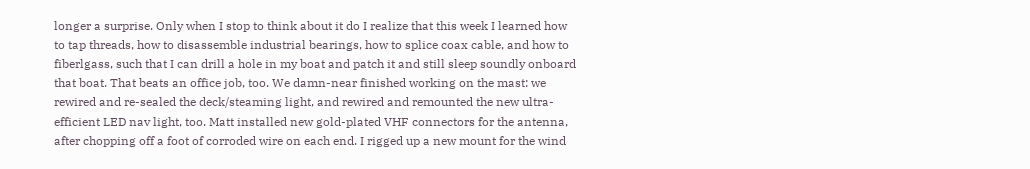longer a surprise. Only when I stop to think about it do I realize that this week I learned how to tap threads, how to disassemble industrial bearings, how to splice coax cable, and how to fiberlgass, such that I can drill a hole in my boat and patch it and still sleep soundly onboard that boat. That beats an office job, too. We damn-near finished working on the mast: we rewired and re-sealed the deck/steaming light, and rewired and remounted the new ultra-efficient LED nav light, too. Matt installed new gold-plated VHF connectors for the antenna, after chopping off a foot of corroded wire on each end. I rigged up a new mount for the wind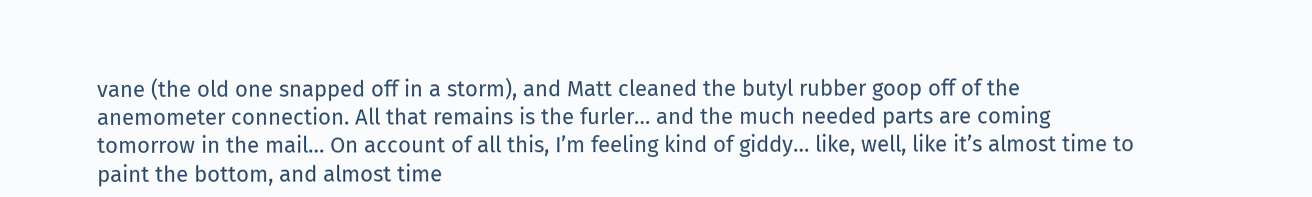vane (the old one snapped off in a storm), and Matt cleaned the butyl rubber goop off of the anemometer connection. All that remains is the furler… and the much needed parts are coming tomorrow in the mail… On account of all this, I’m feeling kind of giddy… like, well, like it’s almost time to paint the bottom, and almost time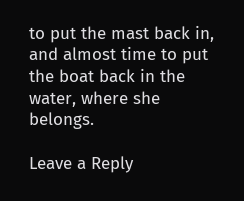to put the mast back in, and almost time to put the boat back in the water, where she belongs.

Leave a Reply